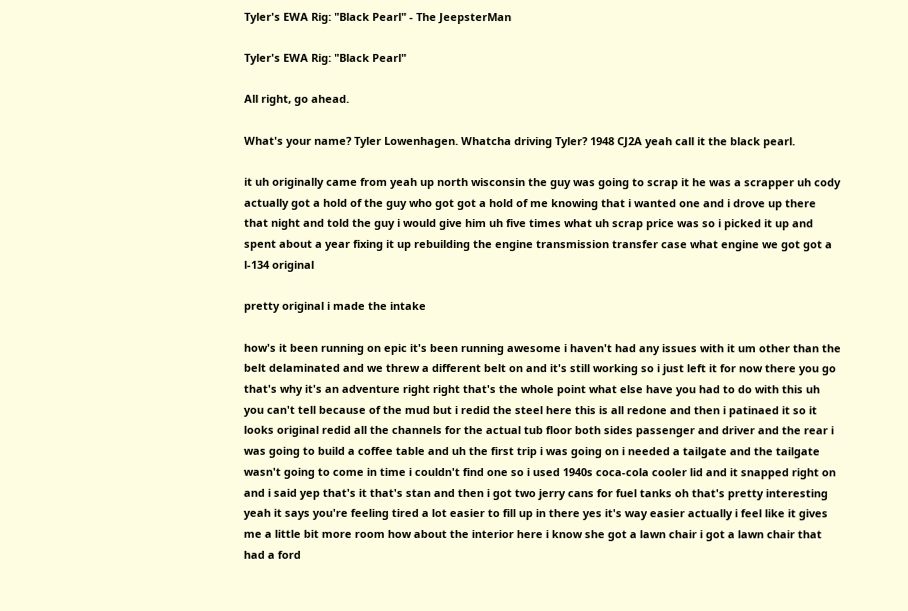Tyler's EWA Rig: "Black Pearl" - The JeepsterMan

Tyler's EWA Rig: "Black Pearl"

All right, go ahead.

What's your name? Tyler Lowenhagen. Whatcha driving Tyler? 1948 CJ2A yeah call it the black pearl.

it uh originally came from yeah up north wisconsin the guy was going to scrap it he was a scrapper uh cody actually got a hold of the guy who got got a hold of me knowing that i wanted one and i drove up there that night and told the guy i would give him uh five times what uh scrap price was so i picked it up and spent about a year fixing it up rebuilding the engine transmission transfer case what engine we got got a l-134 original

pretty original i made the intake

how's it been running on epic it's been running awesome i haven't had any issues with it um other than the belt delaminated and we threw a different belt on and it's still working so i just left it for now there you go that's why it's an adventure right right that's the whole point what else have you had to do with this uh you can't tell because of the mud but i redid the steel here this is all redone and then i patinaed it so it looks original redid all the channels for the actual tub floor both sides passenger and driver and the rear i was going to build a coffee table and uh the first trip i was going on i needed a tailgate and the tailgate wasn't going to come in time i couldn't find one so i used 1940s coca-cola cooler lid and it snapped right on and i said yep that's it that's stan and then i got two jerry cans for fuel tanks oh that's pretty interesting yeah it says you're feeling tired a lot easier to fill up in there yes it's way easier actually i feel like it gives me a little bit more room how about the interior here i know she got a lawn chair i got a lawn chair that had a ford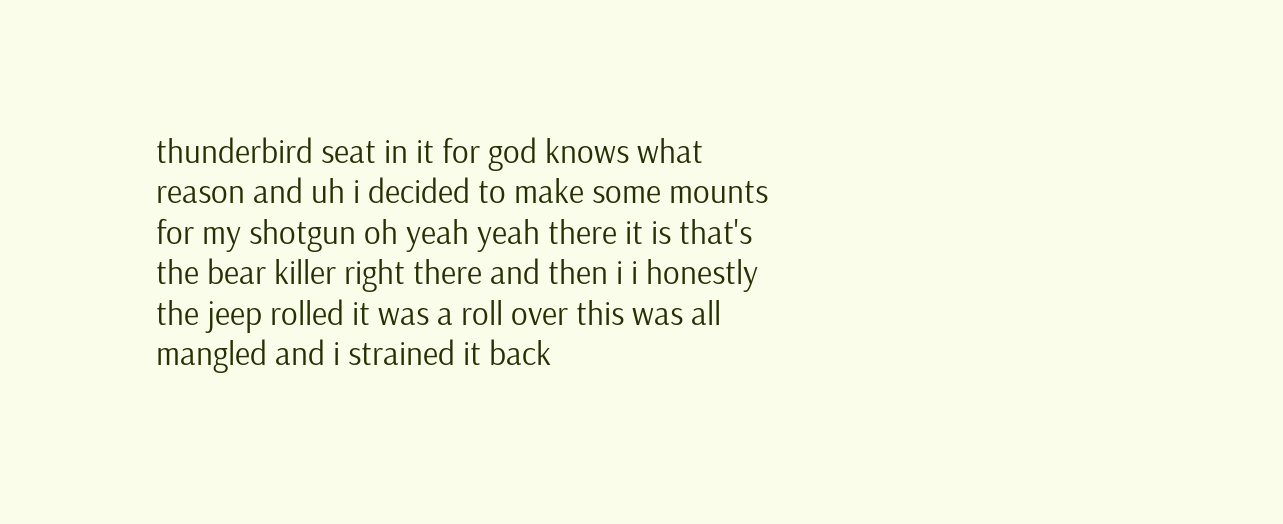thunderbird seat in it for god knows what reason and uh i decided to make some mounts for my shotgun oh yeah yeah there it is that's the bear killer right there and then i i honestly the jeep rolled it was a roll over this was all mangled and i strained it back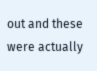out and these were actually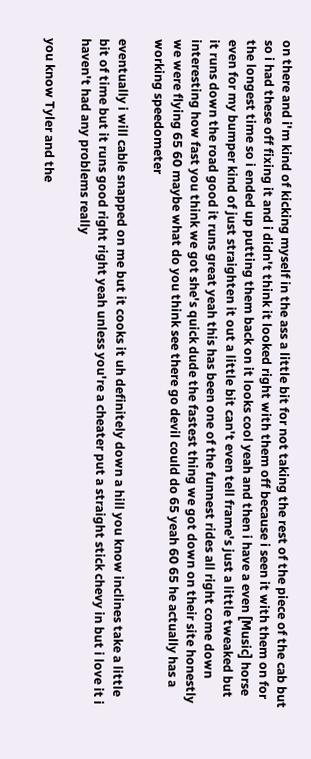on there and i'm kind of kicking myself in the ass a little bit for not taking the rest of the piece of the cab but so i had these off fixing it and i didn't think it looked right with them off because i seen it with them on for the longest time so i ended up putting them back on it looks cool yeah and then i have a even [Music] horse even for my bumper kind of just straighten it out a little bit can't even tell frame's just a little tweaked but it runs down the road good it runs great yeah this has been one of the funnest rides all right come down interesting how fast you think we got she's quick dude the fastest thing we got down on their site honestly we were flying 65 60 maybe what do you think see there go devil could do 65 yeah 60 65 he actually has a working speedometer

eventually i will cable snapped on me but it cooks it uh definitely down a hill you know inclines take a little bit of time but it runs good right right yeah unless you're a cheater put a straight stick chevy in but i love it i haven't had any problems really

you know Tyler and the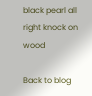black pearl all right knock on wood

Back to blog